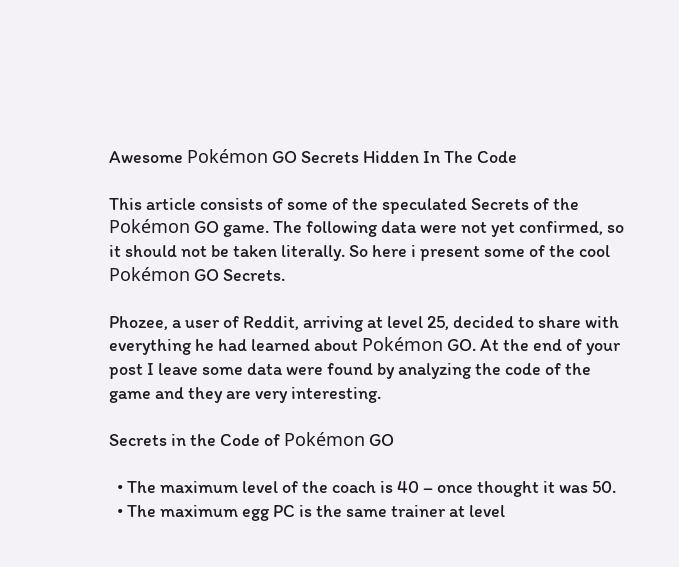Awesome Pokémon GO Secrets Hidden In The Code

This article consists of some of the speculated Secrets of the Pokémon GO game. The following data were not yet confirmed, so it should not be taken literally. So here i present some of the cool Pokémon GO Secrets.

Phozee, a user of Reddit, arriving at level 25, decided to share with everything he had learned about Pokémon GO. At the end of your post I leave some data were found by analyzing the code of the game and they are very interesting.

Secrets in the Code of Pokémon GO

  • The maximum level of the coach is 40 – once thought it was 50.
  • The maximum egg PC is the same trainer at level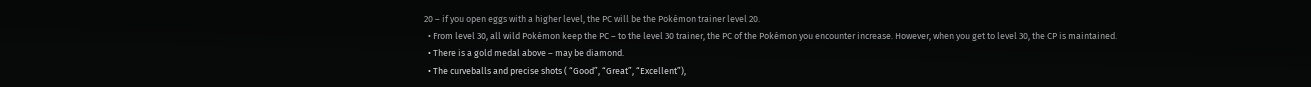20 – if you open eggs with a higher level, the PC will be the Pokémon trainer level 20.
  • From level 30, all wild Pokémon keep the PC – to the level 30 trainer, the PC of the Pokémon you encounter increase. However, when you get to level 30, the CP is maintained.
  • There is a gold medal above – may be diamond.
  • The curveballs and precise shots ( “Good”, “Great”, “Excellent”),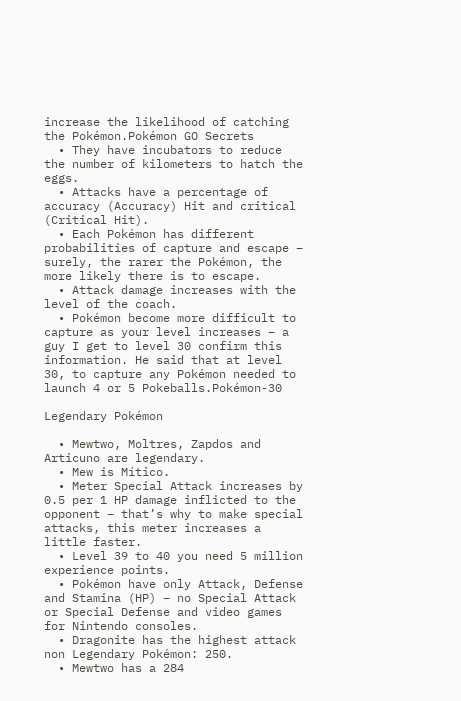increase the likelihood of catching the Pokémon.Pokémon GO Secrets
  • They have incubators to reduce the number of kilometers to hatch the eggs.
  • Attacks have a percentage of accuracy (Accuracy) Hit and critical (Critical Hit).
  • Each Pokémon has different probabilities of capture and escape – surely, the rarer the Pokémon, the more likely there is to escape.
  • Attack damage increases with the level of the coach.
  • Pokémon become more difficult to capture as your level increases – a guy I get to level 30 confirm this information. He said that at level 30, to capture any Pokémon needed to launch 4 or 5 Pokeballs.Pokémon-30

Legendary Pokémon

  • Mewtwo, Moltres, Zapdos and Articuno are legendary.
  • Mew is Mítico.
  • Meter Special Attack increases by 0.5 per 1 HP damage inflicted to the opponent – that’s why to make special attacks, this meter increases a little faster.
  • Level 39 to 40 you need 5 million experience points.
  • Pokémon have only Attack, Defense and Stamina (HP) – no Special Attack or Special Defense and video games for Nintendo consoles.
  • Dragonite has the highest attack non Legendary Pokémon: 250.
  • Mewtwo has a 284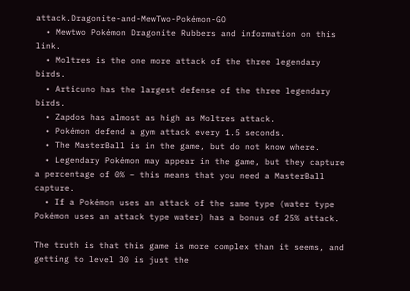attack.Dragonite-and-MewTwo-Pokémon-GO
  • Mewtwo Pokémon Dragonite Rubbers and information on this link.
  • Moltres is the one more attack of the three legendary birds.
  • Articuno has the largest defense of the three legendary birds.
  • Zapdos has almost as high as Moltres attack.
  • Pokémon defend a gym attack every 1.5 seconds.
  • The MasterBall is in the game, but do not know where.
  • Legendary Pokémon may appear in the game, but they capture a percentage of 0% – this means that you need a MasterBall capture.
  • If a Pokémon uses an attack of the same type (water type Pokémon uses an attack type water) has a bonus of 25% attack.

The truth is that this game is more complex than it seems, and getting to level 30 is just the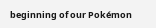beginning of our Pokémon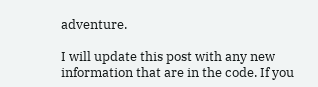adventure.

I will update this post with any new information that are in the code. If you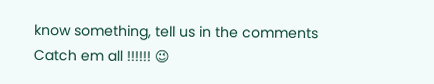know something, tell us in the comments Catch em all !!!!!! 😉